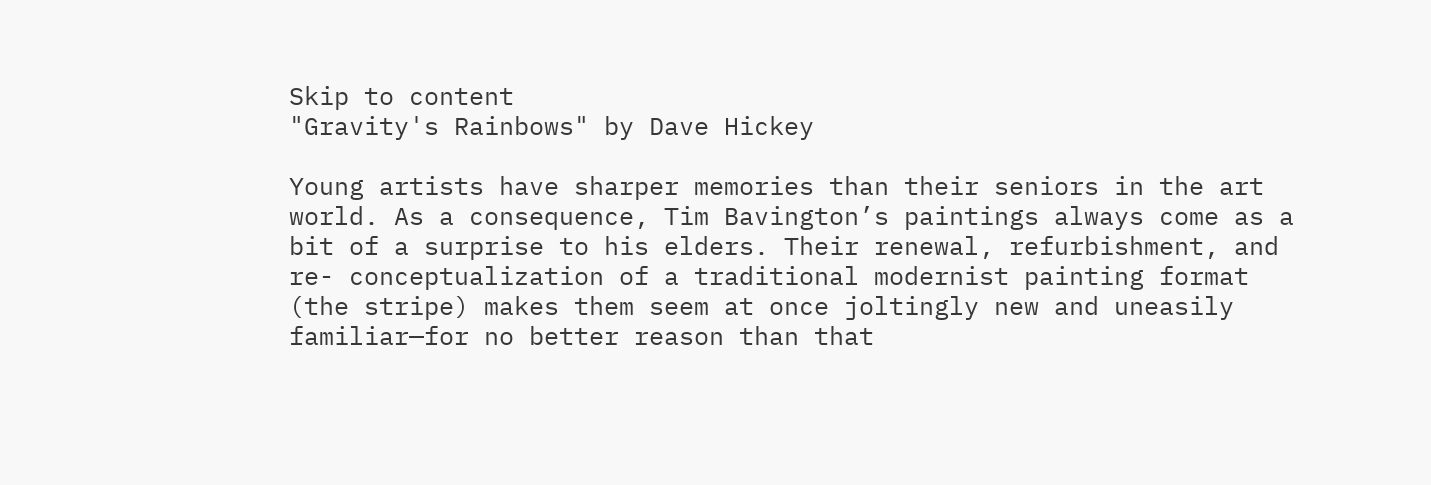Skip to content
"Gravity's Rainbows" by Dave Hickey

Young artists have sharper memories than their seniors in the art world. As a consequence, Tim Bavington’s paintings always come as a bit of a surprise to his elders. Their renewal, refurbishment, and re- conceptualization of a traditional modernist painting format (the stripe) makes them seem at once joltingly new and uneasily familiar—for no better reason than that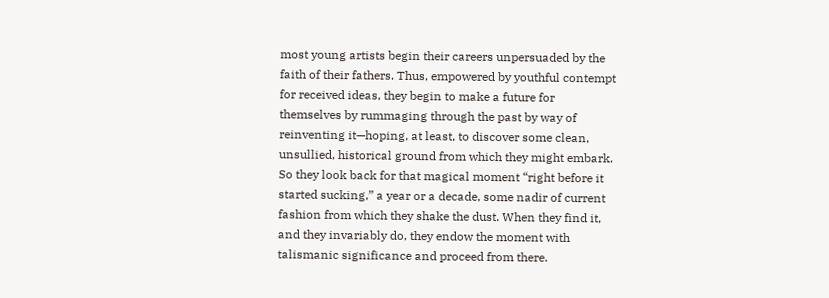most young artists begin their careers unpersuaded by the faith of their fathers. Thus, empowered by youthful contempt for received ideas, they begin to make a future for themselves by rummaging through the past by way of reinventing it—hoping, at least, to discover some clean, unsullied, historical ground from which they might embark. So they look back for that magical moment “right before it started sucking,” a year or a decade, some nadir of current fashion from which they shake the dust. When they find it, and they invariably do, they endow the moment with talismanic significance and proceed from there.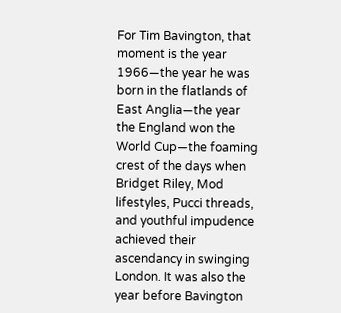For Tim Bavington, that moment is the year 1966—the year he was born in the flatlands of East Anglia—the year the England won the World Cup—the foaming crest of the days when Bridget Riley, Mod lifestyles, Pucci threads, and youthful impudence achieved their ascendancy in swinging London. It was also the year before Bavington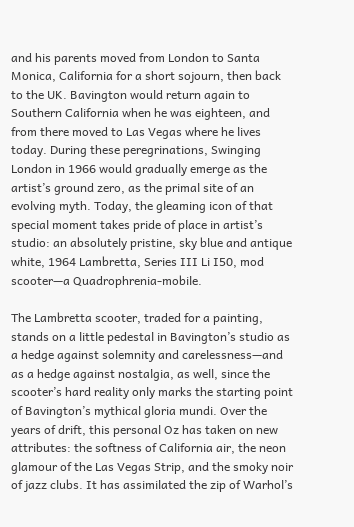and his parents moved from London to Santa Monica, California for a short sojourn, then back to the UK. Bavington would return again to Southern California when he was eighteen, and from there moved to Las Vegas where he lives today. During these peregrinations, Swinging London in 1966 would gradually emerge as the artist’s ground zero, as the primal site of an evolving myth. Today, the gleaming icon of that special moment takes pride of place in artist’s studio: an absolutely pristine, sky blue and antique white, 1964 Lambretta, Series III Li I50, mod scooter—a Quadrophrenia-mobile.

The Lambretta scooter, traded for a painting, stands on a little pedestal in Bavington’s studio as a hedge against solemnity and carelessness—and as a hedge against nostalgia, as well, since the scooter’s hard reality only marks the starting point of Bavington’s mythical gloria mundi. Over the years of drift, this personal Oz has taken on new attributes: the softness of California air, the neon glamour of the Las Vegas Strip, and the smoky noir of jazz clubs. It has assimilated the zip of Warhol’s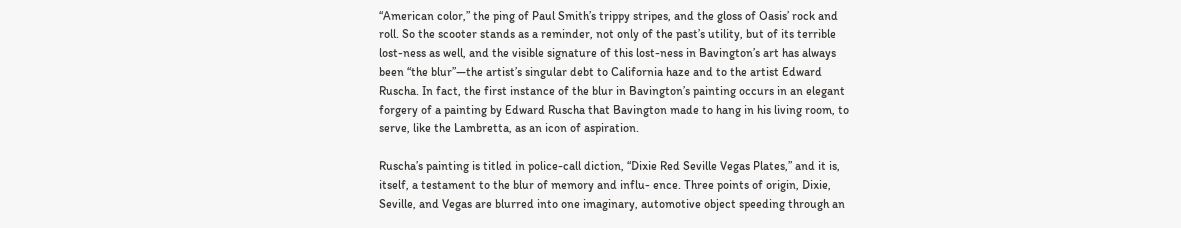“American color,” the ping of Paul Smith’s trippy stripes, and the gloss of Oasis’ rock and roll. So the scooter stands as a reminder, not only of the past’s utility, but of its terrible lost-ness as well, and the visible signature of this lost-ness in Bavington’s art has always been “the blur”—the artist’s singular debt to California haze and to the artist Edward Ruscha. In fact, the first instance of the blur in Bavington’s painting occurs in an elegant forgery of a painting by Edward Ruscha that Bavington made to hang in his living room, to serve, like the Lambretta, as an icon of aspiration.

Ruscha’s painting is titled in police-call diction, “Dixie Red Seville Vegas Plates,” and it is, itself, a testament to the blur of memory and influ- ence. Three points of origin, Dixie, Seville, and Vegas are blurred into one imaginary, automotive object speeding through an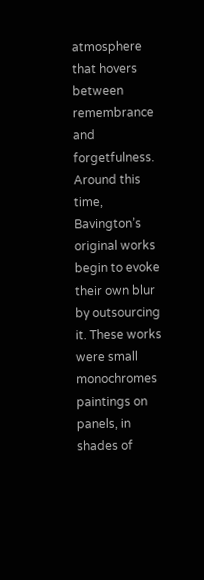atmosphere that hovers between remembrance and forgetfulness. Around this time, Bavington’s original works begin to evoke their own blur by outsourcing it. These works were small monochromes paintings on panels, in shades of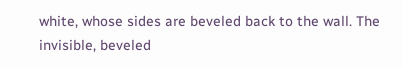white, whose sides are beveled back to the wall. The invisible, beveled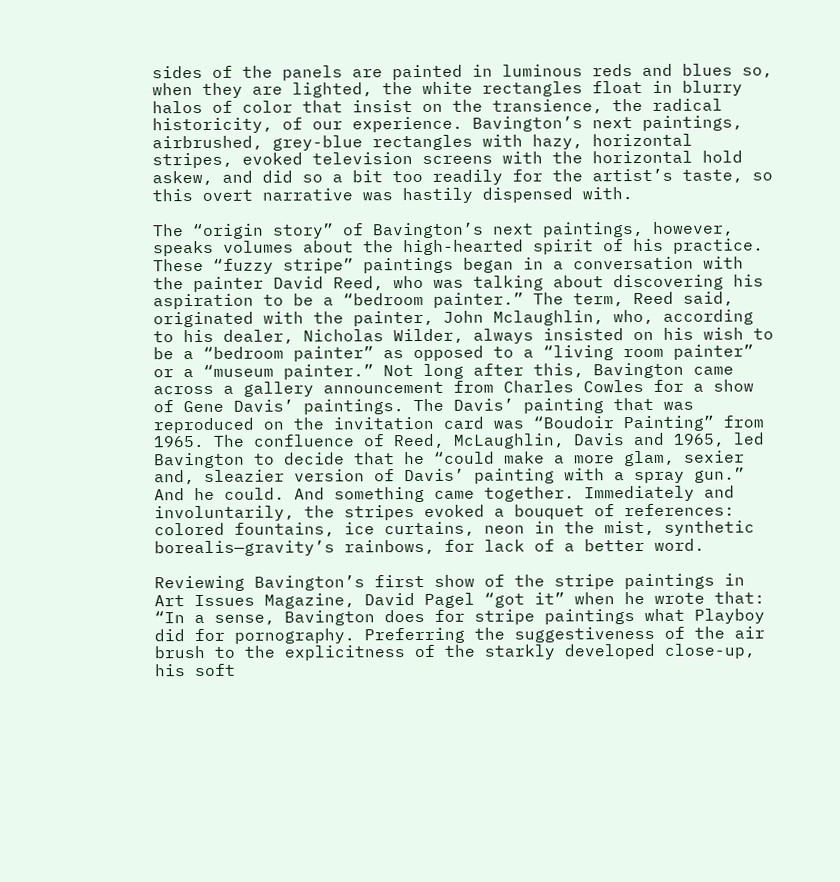sides of the panels are painted in luminous reds and blues so, when they are lighted, the white rectangles float in blurry halos of color that insist on the transience, the radical historicity, of our experience. Bavington’s next paintings, airbrushed, grey-blue rectangles with hazy, horizontal stripes, evoked television screens with the horizontal hold askew, and did so a bit too readily for the artist’s taste, so this overt narrative was hastily dispensed with.

The “origin story” of Bavington’s next paintings, however, speaks volumes about the high-hearted spirit of his practice. These “fuzzy stripe” paintings began in a conversation with the painter David Reed, who was talking about discovering his aspiration to be a “bedroom painter.” The term, Reed said, originated with the painter, John Mclaughlin, who, according to his dealer, Nicholas Wilder, always insisted on his wish to be a “bedroom painter” as opposed to a “living room painter” or a “museum painter.” Not long after this, Bavington came across a gallery announcement from Charles Cowles for a show of Gene Davis’ paintings. The Davis’ painting that was reproduced on the invitation card was “Boudoir Painting” from 1965. The confluence of Reed, McLaughlin, Davis and 1965, led Bavington to decide that he “could make a more glam, sexier and, sleazier version of Davis’ painting with a spray gun.” And he could. And something came together. Immediately and involuntarily, the stripes evoked a bouquet of references: colored fountains, ice curtains, neon in the mist, synthetic borealis—gravity’s rainbows, for lack of a better word.

Reviewing Bavington’s first show of the stripe paintings in Art Issues Magazine, David Pagel “got it” when he wrote that: “In a sense, Bavington does for stripe paintings what Playboy did for pornography. Preferring the suggestiveness of the air brush to the explicitness of the starkly developed close-up, his soft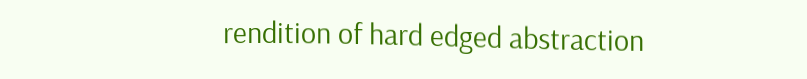rendition of hard edged abstraction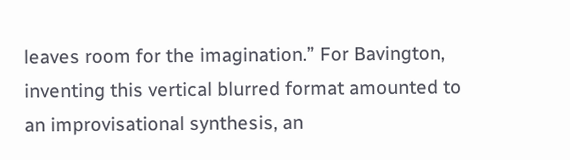leaves room for the imagination.” For Bavington, inventing this vertical blurred format amounted to an improvisational synthesis, an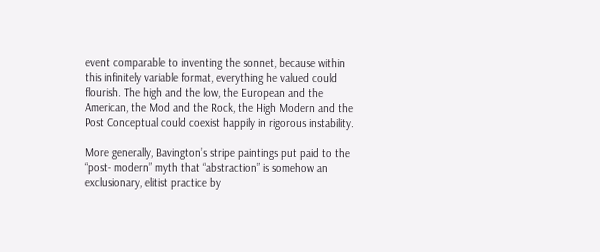event comparable to inventing the sonnet, because within this infinitely variable format, everything he valued could flourish. The high and the low, the European and the American, the Mod and the Rock, the High Modern and the Post Conceptual could coexist happily in rigorous instability.

More generally, Bavington’s stripe paintings put paid to the “post- modern” myth that “abstraction” is somehow an exclusionary, elitist practice by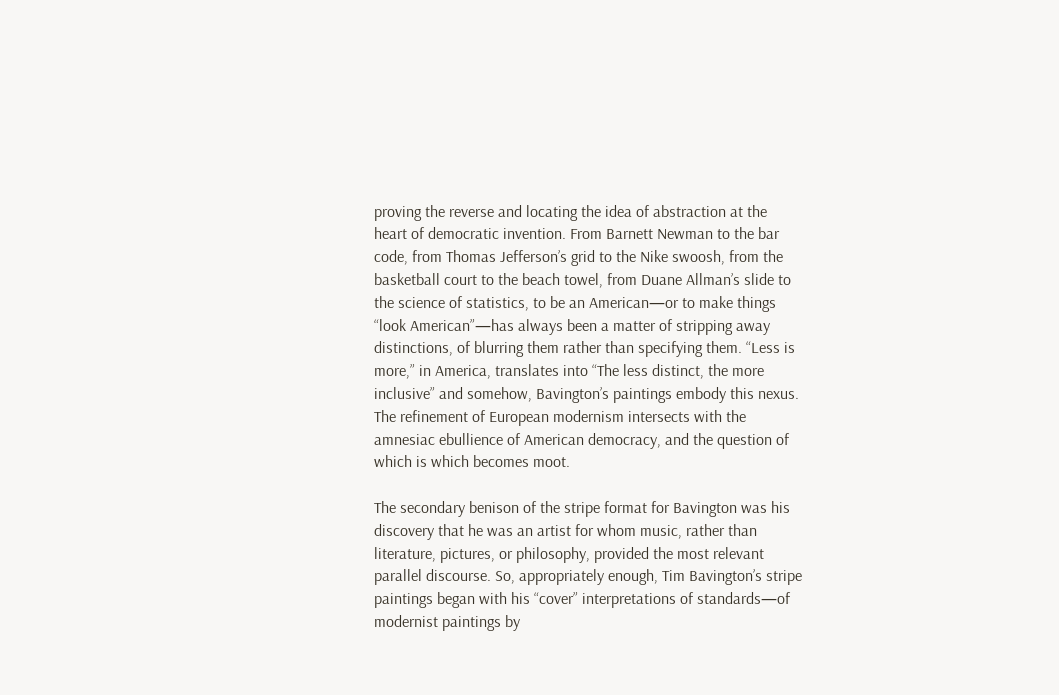proving the reverse and locating the idea of abstraction at the heart of democratic invention. From Barnett Newman to the bar code, from Thomas Jefferson’s grid to the Nike swoosh, from the basketball court to the beach towel, from Duane Allman’s slide to the science of statistics, to be an American—or to make things “look American”—has always been a matter of stripping away distinctions, of blurring them rather than specifying them. “Less is more,” in America, translates into “The less distinct, the more inclusive” and somehow, Bavington’s paintings embody this nexus. The refinement of European modernism intersects with the amnesiac ebullience of American democracy, and the question of which is which becomes moot.

The secondary benison of the stripe format for Bavington was his discovery that he was an artist for whom music, rather than literature, pictures, or philosophy, provided the most relevant parallel discourse. So, appropriately enough, Tim Bavington’s stripe paintings began with his “cover” interpretations of standards—of modernist paintings by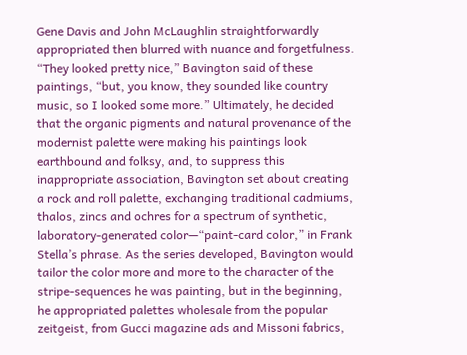Gene Davis and John McLaughlin straightforwardly appropriated then blurred with nuance and forgetfulness. “They looked pretty nice,” Bavington said of these paintings, “but, you know, they sounded like country music, so I looked some more.” Ultimately, he decided that the organic pigments and natural provenance of the modernist palette were making his paintings look earthbound and folksy, and, to suppress this  inappropriate association, Bavington set about creating a rock and roll palette, exchanging traditional cadmiums, thalos, zincs and ochres for a spectrum of synthetic, laboratory-generated color—“paint-card color,” in Frank Stella’s phrase. As the series developed, Bavington would tailor the color more and more to the character of the stripe-sequences he was painting, but in the beginning, he appropriated palettes wholesale from the popular zeitgeist, from Gucci magazine ads and Missoni fabrics,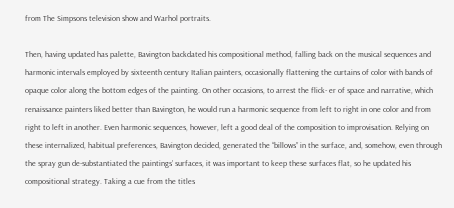from The Simpsons television show and Warhol portraits.

Then, having updated has palette, Bavington backdated his compositional method, falling back on the musical sequences and harmonic intervals employed by sixteenth century Italian painters, occasionally flattening the curtains of color with bands of opaque color along the bottom edges of the painting. On other occasions, to arrest the flick- er of space and narrative, which renaissance painters liked better than Bavington, he would run a harmonic sequence from left to right in one color and from right to left in another. Even harmonic sequences, however, left a good deal of the composition to improvisation. Relying on these internalized, habitual preferences, Bavington decided, generated the “billows” in the surface, and, somehow, even through the spray gun de-substantiated the paintings’ surfaces, it was important to keep these surfaces flat, so he updated his compositional strategy. Taking a cue from the titles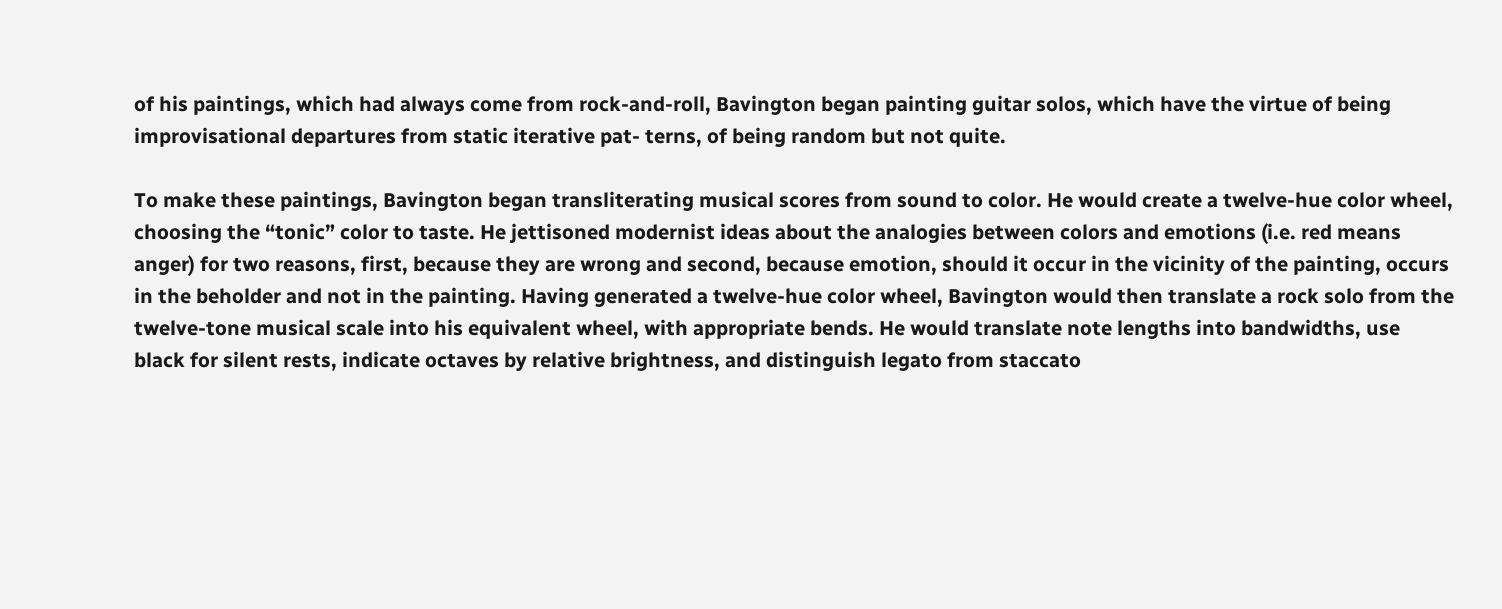of his paintings, which had always come from rock-and-roll, Bavington began painting guitar solos, which have the virtue of being improvisational departures from static iterative pat- terns, of being random but not quite.

To make these paintings, Bavington began transliterating musical scores from sound to color. He would create a twelve-hue color wheel, choosing the “tonic” color to taste. He jettisoned modernist ideas about the analogies between colors and emotions (i.e. red means anger) for two reasons, first, because they are wrong and second, because emotion, should it occur in the vicinity of the painting, occurs in the beholder and not in the painting. Having generated a twelve-hue color wheel, Bavington would then translate a rock solo from the twelve-tone musical scale into his equivalent wheel, with appropriate bends. He would translate note lengths into bandwidths, use black for silent rests, indicate octaves by relative brightness, and distinguish legato from staccato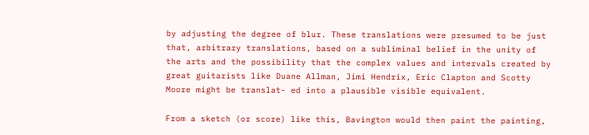by adjusting the degree of blur. These translations were presumed to be just that, arbitrary translations, based on a subliminal belief in the unity of the arts and the possibility that the complex values and intervals created by great guitarists like Duane Allman, Jimi Hendrix, Eric Clapton and Scotty Moore might be translat- ed into a plausible visible equivalent.

From a sketch (or score) like this, Bavington would then paint the painting,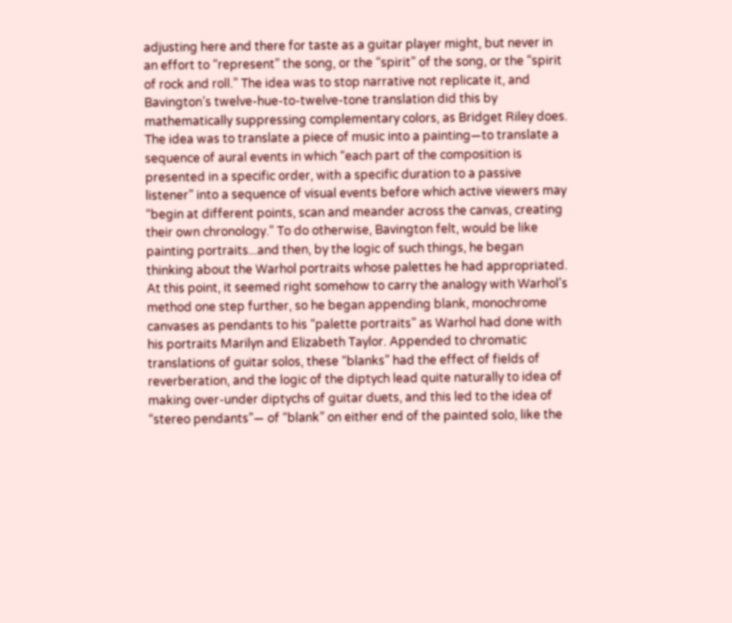adjusting here and there for taste as a guitar player might, but never in an effort to “represent” the song, or the “spirit” of the song, or the “spirit of rock and roll.” The idea was to stop narrative not replicate it, and Bavington’s twelve-hue-to-twelve-tone translation did this by mathematically suppressing complementary colors, as Bridget Riley does. The idea was to translate a piece of music into a painting—to translate a sequence of aural events in which “each part of the composition is presented in a specific order, with a specific duration to a passive listener” into a sequence of visual events before which active viewers may “begin at different points, scan and meander across the canvas, creating their own chronology.” To do otherwise, Bavington felt, would be like painting portraits...and then, by the logic of such things, he began thinking about the Warhol portraits whose palettes he had appropriated. At this point, it seemed right somehow to carry the analogy with Warhol’s method one step further, so he began appending blank, monochrome canvases as pendants to his “palette portraits” as Warhol had done with his portraits Marilyn and Elizabeth Taylor. Appended to chromatic translations of guitar solos, these “blanks” had the effect of fields of reverberation, and the logic of the diptych lead quite naturally to idea of making over-under diptychs of guitar duets, and this led to the idea of “stereo pendants”— of “blank” on either end of the painted solo, like the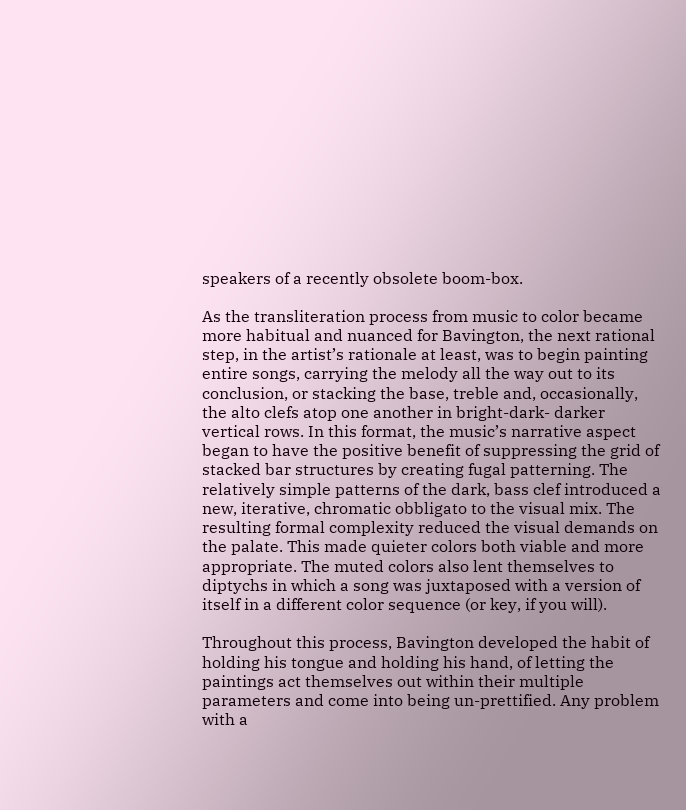speakers of a recently obsolete boom-box.

As the transliteration process from music to color became more habitual and nuanced for Bavington, the next rational step, in the artist’s rationale at least, was to begin painting entire songs, carrying the melody all the way out to its conclusion, or stacking the base, treble and, occasionally, the alto clefs atop one another in bright-dark- darker vertical rows. In this format, the music’s narrative aspect began to have the positive benefit of suppressing the grid of stacked bar structures by creating fugal patterning. The relatively simple patterns of the dark, bass clef introduced a new, iterative, chromatic obbligato to the visual mix. The resulting formal complexity reduced the visual demands on the palate. This made quieter colors both viable and more appropriate. The muted colors also lent themselves to diptychs in which a song was juxtaposed with a version of itself in a different color sequence (or key, if you will).

Throughout this process, Bavington developed the habit of holding his tongue and holding his hand, of letting the paintings act themselves out within their multiple parameters and come into being un-prettified. Any problem with a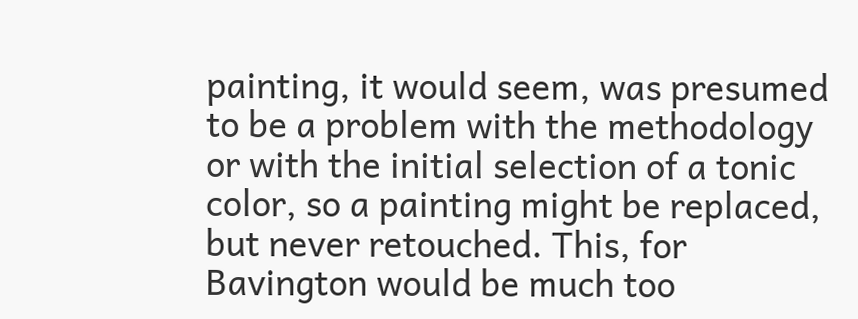painting, it would seem, was presumed to be a problem with the methodology or with the initial selection of a tonic color, so a painting might be replaced, but never retouched. This, for Bavington would be much too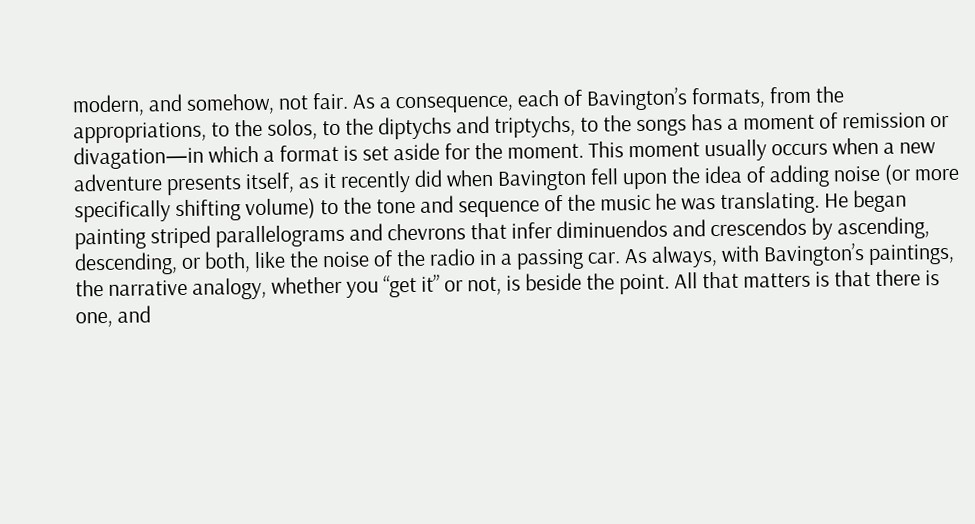modern, and somehow, not fair. As a consequence, each of Bavington’s formats, from the appropriations, to the solos, to the diptychs and triptychs, to the songs has a moment of remission or divagation—in which a format is set aside for the moment. This moment usually occurs when a new adventure presents itself, as it recently did when Bavington fell upon the idea of adding noise (or more specifically shifting volume) to the tone and sequence of the music he was translating. He began painting striped parallelograms and chevrons that infer diminuendos and crescendos by ascending, descending, or both, like the noise of the radio in a passing car. As always, with Bavington’s paintings, the narrative analogy, whether you “get it” or not, is beside the point. All that matters is that there is one, and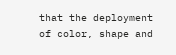that the deployment of color, shape and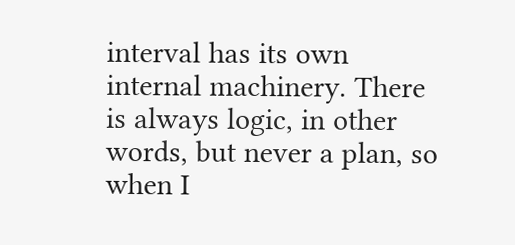interval has its own internal machinery. There is always logic, in other words, but never a plan, so when I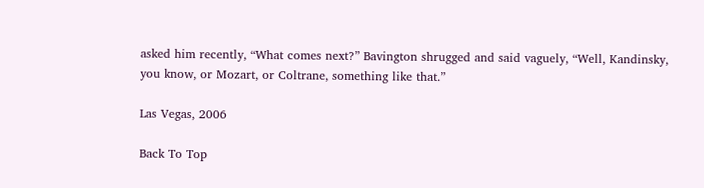asked him recently, “What comes next?” Bavington shrugged and said vaguely, “Well, Kandinsky, you know, or Mozart, or Coltrane, something like that.”

Las Vegas, 2006

Back To Top